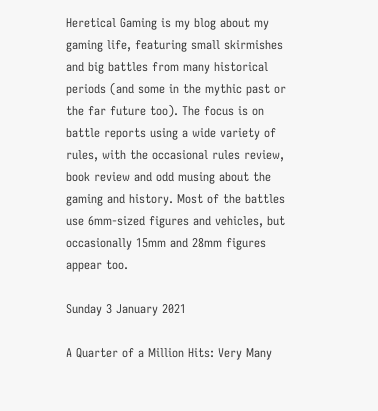Heretical Gaming is my blog about my gaming life, featuring small skirmishes and big battles from many historical periods (and some in the mythic past or the far future too). The focus is on battle reports using a wide variety of rules, with the occasional rules review, book review and odd musing about the gaming and history. Most of the battles use 6mm-sized figures and vehicles, but occasionally 15mm and 28mm figures appear too.

Sunday 3 January 2021

A Quarter of a Million Hits: Very Many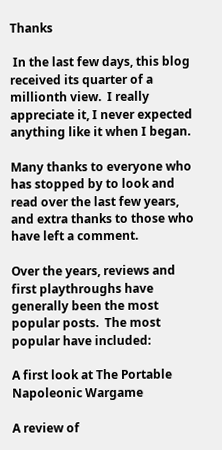Thanks

 In the last few days, this blog received its quarter of a millionth view.  I really appreciate it, I never expected anything like it when I began.

Many thanks to everyone who has stopped by to look and read over the last few years, and extra thanks to those who have left a comment.

Over the years, reviews and first playthroughs have generally been the most popular posts.  The most popular have included:

A first look at The Portable Napoleonic Wargame

A review of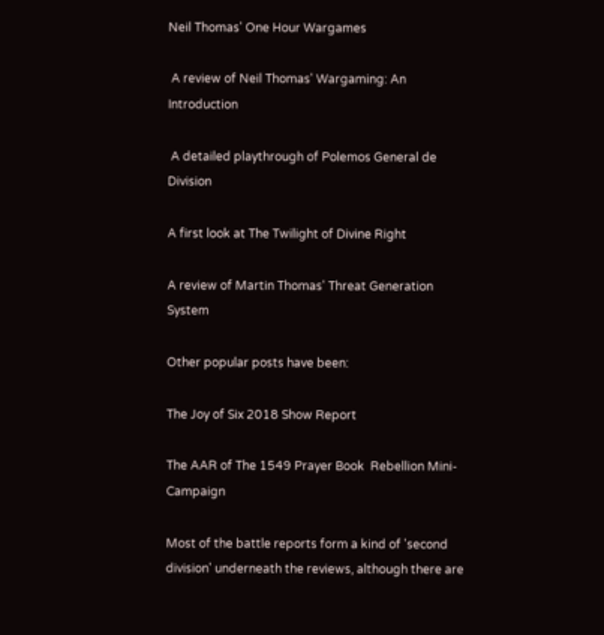Neil Thomas' One Hour Wargames

 A review of Neil Thomas' Wargaming: An Introduction

 A detailed playthrough of Polemos General de Division

A first look at The Twilight of Divine Right

A review of Martin Thomas' Threat Generation System

Other popular posts have been:

The Joy of Six 2018 Show Report

The AAR of The 1549 Prayer Book  Rebellion Mini-Campaign

Most of the battle reports form a kind of 'second division' underneath the reviews, although there are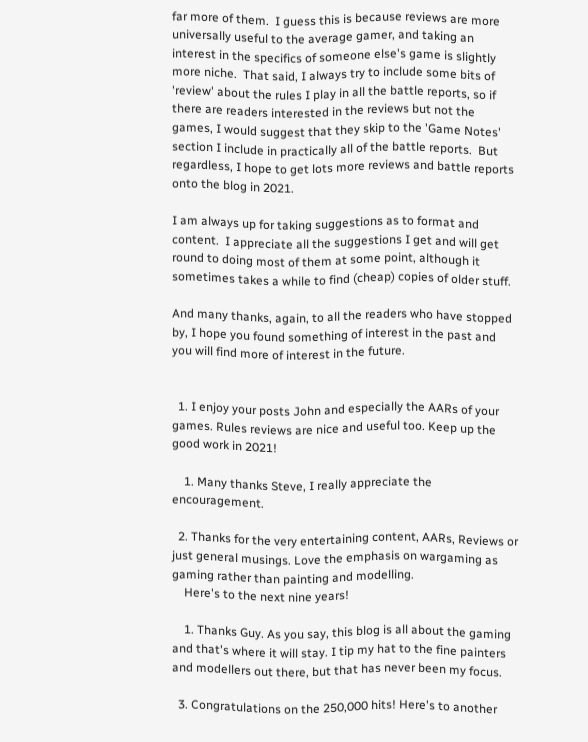far more of them.  I guess this is because reviews are more universally useful to the average gamer, and taking an interest in the specifics of someone else's game is slightly more niche.  That said, I always try to include some bits of 'review' about the rules I play in all the battle reports, so if there are readers interested in the reviews but not the games, I would suggest that they skip to the 'Game Notes' section I include in practically all of the battle reports.  But regardless, I hope to get lots more reviews and battle reports onto the blog in 2021.

I am always up for taking suggestions as to format and content.  I appreciate all the suggestions I get and will get round to doing most of them at some point, although it sometimes takes a while to find (cheap) copies of older stuff.

And many thanks, again, to all the readers who have stopped by, I hope you found something of interest in the past and you will find more of interest in the future.


  1. I enjoy your posts John and especially the AARs of your games. Rules reviews are nice and useful too. Keep up the good work in 2021!

    1. Many thanks Steve, I really appreciate the encouragement.

  2. Thanks for the very entertaining content, AARs, Reviews or just general musings. Love the emphasis on wargaming as gaming rather than painting and modelling.
    Here's to the next nine years!

    1. Thanks Guy. As you say, this blog is all about the gaming and that's where it will stay. I tip my hat to the fine painters and modellers out there, but that has never been my focus.

  3. Congratulations on the 250,000 hits! Here's to another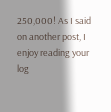250,000! As I said on another post, I enjoy reading your log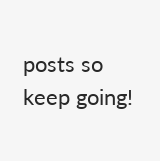posts so keep going!